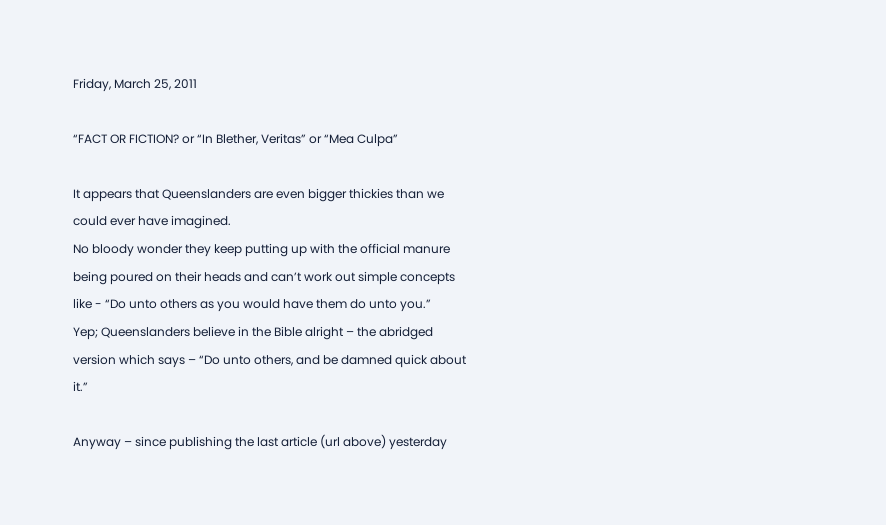Friday, March 25, 2011

“FACT OR FICTION? or “In Blether, Veritas” or “Mea Culpa”

It appears that Queenslanders are even bigger thickies than we could ever have imagined.
No bloody wonder they keep putting up with the official manure being poured on their heads and can’t work out simple concepts like - “Do unto others as you would have them do unto you.”
Yep; Queenslanders believe in the Bible alright – the abridged version which says – “Do unto others, and be damned quick about it.”

Anyway – since publishing the last article (url above) yesterday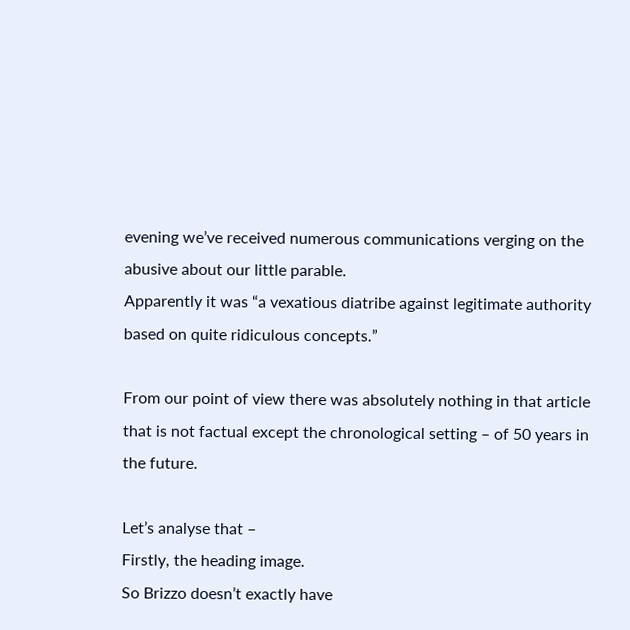evening we’ve received numerous communications verging on the abusive about our little parable.
Apparently it was “a vexatious diatribe against legitimate authority based on quite ridiculous concepts.”

From our point of view there was absolutely nothing in that article that is not factual except the chronological setting – of 50 years in the future.

Let’s analyse that –
Firstly, the heading image.
So Brizzo doesn’t exactly have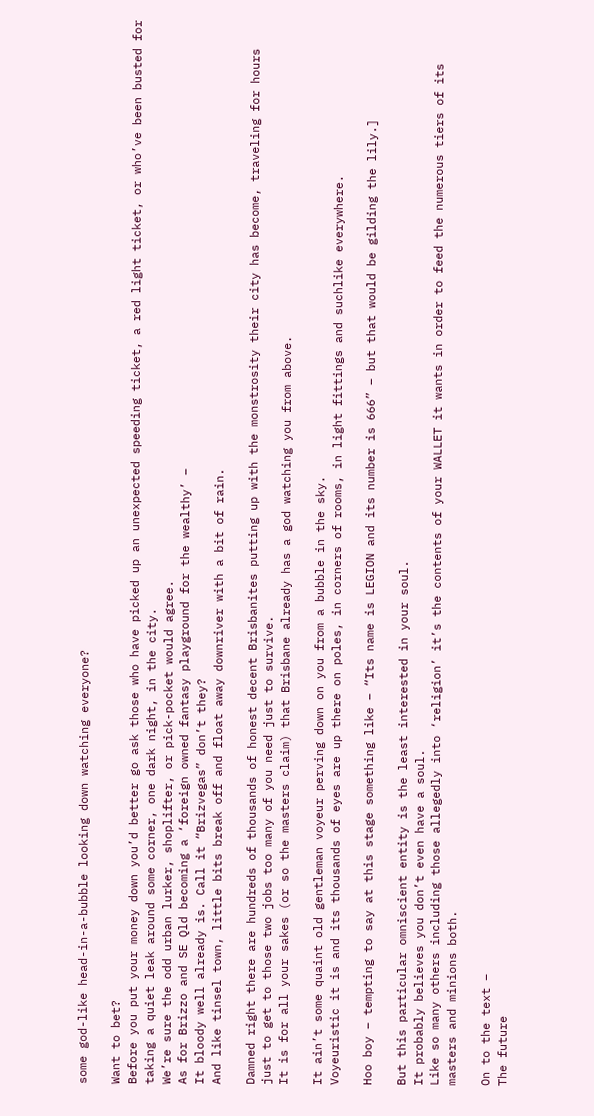some god-like head-in-a-bubble looking down watching everyone?

Want to bet?
Before you put your money down you’d better go ask those who have picked up an unexpected speeding ticket, a red light ticket, or who’ve been busted for taking a quiet leak around some corner, one dark night, in the city.
We’re sure the odd urban lurker, shoplifter, or pick-pocket would agree.
As for Brizzo and SE Qld becoming a ‘foreign owned fantasy playground for the wealthy’ –
It bloody well already is. Call it “Brizvegas” don’t they?
And like tinsel town, little bits break off and float away downriver with a bit of rain.

Damned right there are hundreds of thousands of honest decent Brisbanites putting up with the monstrosity their city has become, traveling for hours just to get to those two jobs too many of you need just to survive.
It is for all your sakes (or so the masters claim) that Brisbane already has a god watching you from above.

It ain’t some quaint old gentleman voyeur perving down on you from a bubble in the sky.
Voyeuristic it is and its thousands of eyes are up there on poles, in corners of rooms, in light fittings and suchlike everywhere.

Hoo boy – tempting to say at this stage something like – “Its name is LEGION and its number is 666” – but that would be gilding the lily.]

But this particular omniscient entity is the least interested in your soul.
It probably believes you don’t even have a soul.
Like so many others including those allegedly into ‘religion’ it’s the contents of your WALLET it wants in order to feed the numerous tiers of its masters and minions both.

On to the text –
The future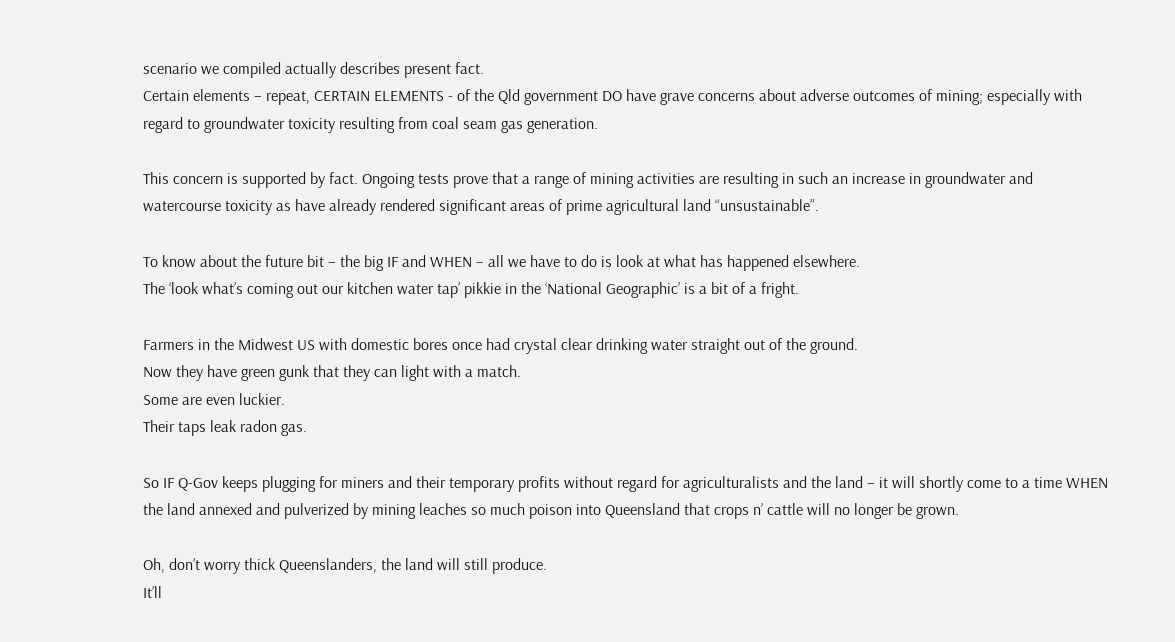scenario we compiled actually describes present fact.
Certain elements – repeat, CERTAIN ELEMENTS - of the Qld government DO have grave concerns about adverse outcomes of mining; especially with regard to groundwater toxicity resulting from coal seam gas generation.

This concern is supported by fact. Ongoing tests prove that a range of mining activities are resulting in such an increase in groundwater and watercourse toxicity as have already rendered significant areas of prime agricultural land “unsustainable”.

To know about the future bit – the big IF and WHEN – all we have to do is look at what has happened elsewhere.
The ‘look what’s coming out our kitchen water tap’ pikkie in the ‘National Geographic’ is a bit of a fright.

Farmers in the Midwest US with domestic bores once had crystal clear drinking water straight out of the ground.
Now they have green gunk that they can light with a match.
Some are even luckier.
Their taps leak radon gas.

So IF Q-Gov keeps plugging for miners and their temporary profits without regard for agriculturalists and the land – it will shortly come to a time WHEN the land annexed and pulverized by mining leaches so much poison into Queensland that crops n’ cattle will no longer be grown.

Oh, don’t worry thick Queenslanders, the land will still produce.
It’ll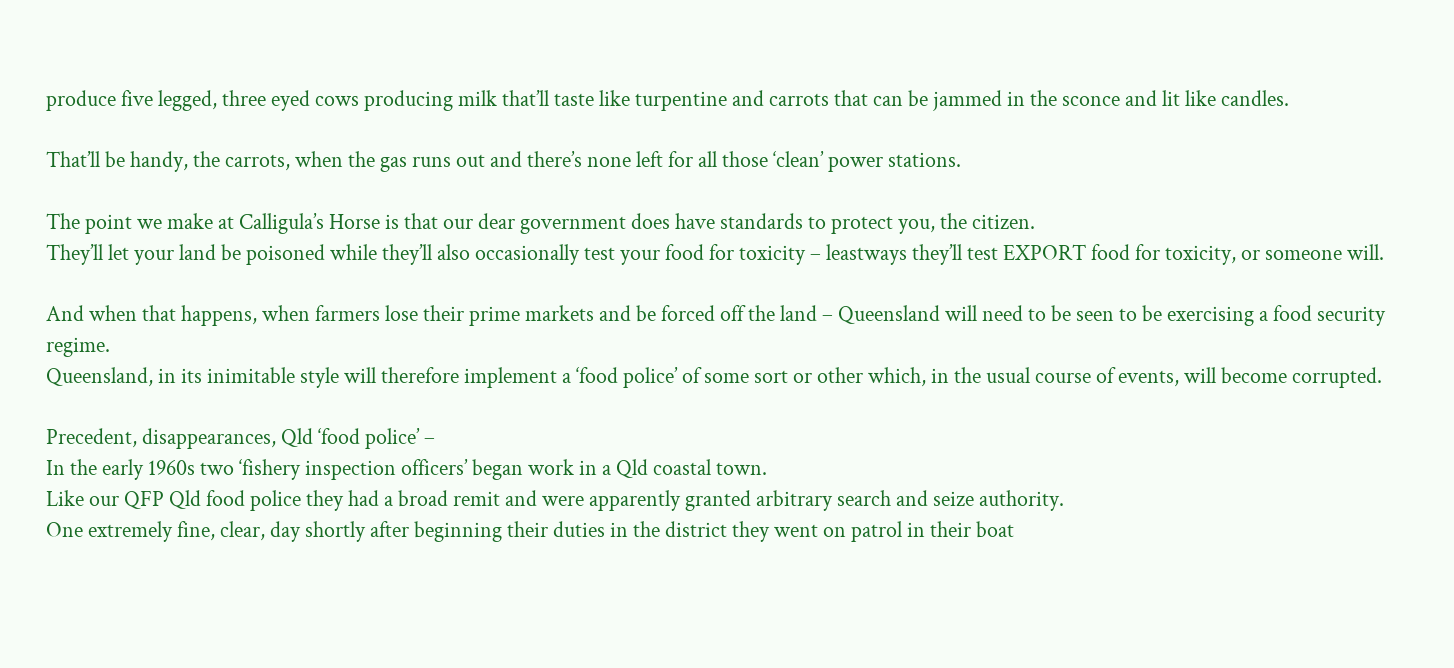produce five legged, three eyed cows producing milk that’ll taste like turpentine and carrots that can be jammed in the sconce and lit like candles.

That’ll be handy, the carrots, when the gas runs out and there’s none left for all those ‘clean’ power stations.

The point we make at Calligula’s Horse is that our dear government does have standards to protect you, the citizen.
They’ll let your land be poisoned while they’ll also occasionally test your food for toxicity – leastways they’ll test EXPORT food for toxicity, or someone will.

And when that happens, when farmers lose their prime markets and be forced off the land – Queensland will need to be seen to be exercising a food security regime.
Queensland, in its inimitable style will therefore implement a ‘food police’ of some sort or other which, in the usual course of events, will become corrupted.

Precedent, disappearances, Qld ‘food police’ –
In the early 1960s two ‘fishery inspection officers’ began work in a Qld coastal town.
Like our QFP Qld food police they had a broad remit and were apparently granted arbitrary search and seize authority.
One extremely fine, clear, day shortly after beginning their duties in the district they went on patrol in their boat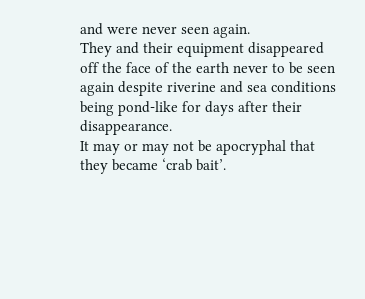and were never seen again.
They and their equipment disappeared off the face of the earth never to be seen again despite riverine and sea conditions being pond-like for days after their disappearance.
It may or may not be apocryphal that they became ‘crab bait’.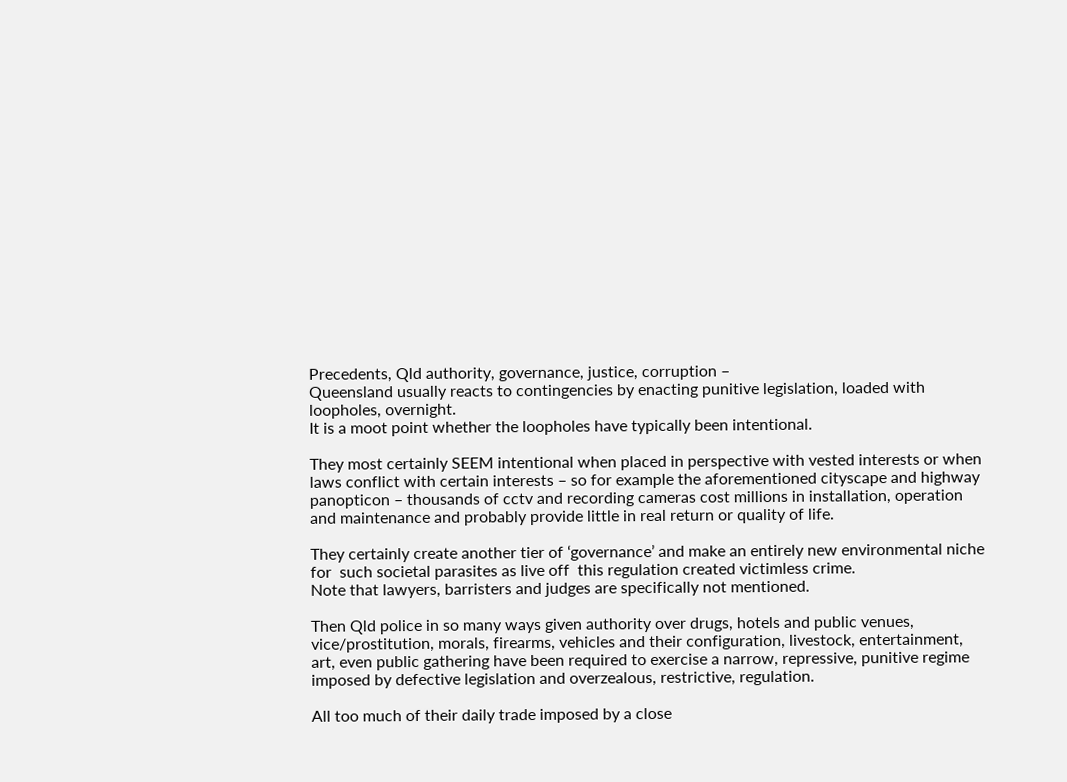Precedents, Qld authority, governance, justice, corruption –
Queensland usually reacts to contingencies by enacting punitive legislation, loaded with loopholes, overnight.
It is a moot point whether the loopholes have typically been intentional.

They most certainly SEEM intentional when placed in perspective with vested interests or when laws conflict with certain interests – so for example the aforementioned cityscape and highway panopticon – thousands of cctv and recording cameras cost millions in installation, operation and maintenance and probably provide little in real return or quality of life.

They certainly create another tier of ‘governance’ and make an entirely new environmental niche for  such societal parasites as live off  this regulation created victimless crime.
Note that lawyers, barristers and judges are specifically not mentioned.

Then Qld police in so many ways given authority over drugs, hotels and public venues, vice/prostitution, morals, firearms, vehicles and their configuration, livestock, entertainment, art, even public gathering have been required to exercise a narrow, repressive, punitive regime imposed by defective legislation and overzealous, restrictive, regulation.

All too much of their daily trade imposed by a close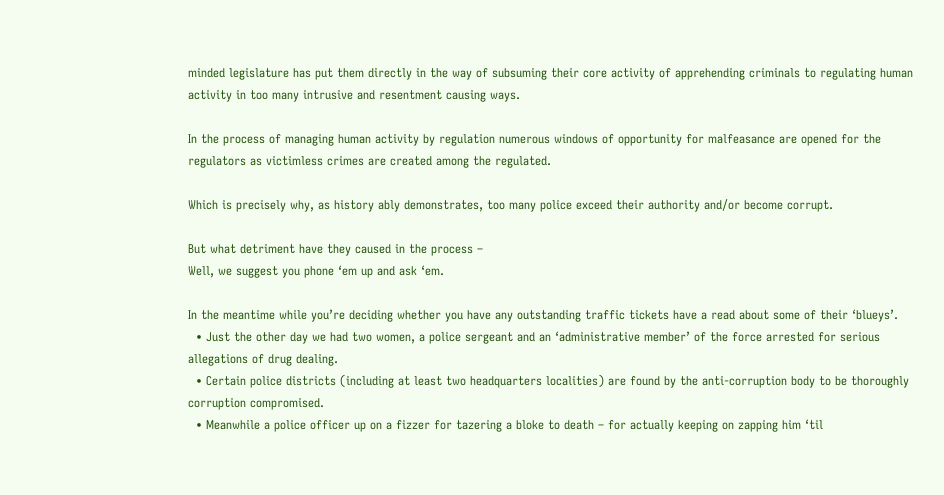minded legislature has put them directly in the way of subsuming their core activity of apprehending criminals to regulating human activity in too many intrusive and resentment causing ways.

In the process of managing human activity by regulation numerous windows of opportunity for malfeasance are opened for the regulators as victimless crimes are created among the regulated.

Which is precisely why, as history ably demonstrates, too many police exceed their authority and/or become corrupt.

But what detriment have they caused in the process –
Well, we suggest you phone ‘em up and ask ‘em.

In the meantime while you’re deciding whether you have any outstanding traffic tickets have a read about some of their ‘blueys’.
  • Just the other day we had two women, a police sergeant and an ‘administrative member’ of the force arrested for serious allegations of drug dealing.
  • Certain police districts (including at least two headquarters localities) are found by the anti-corruption body to be thoroughly corruption compromised.
  • Meanwhile a police officer up on a fizzer for tazering a bloke to death – for actually keeping on zapping him ‘til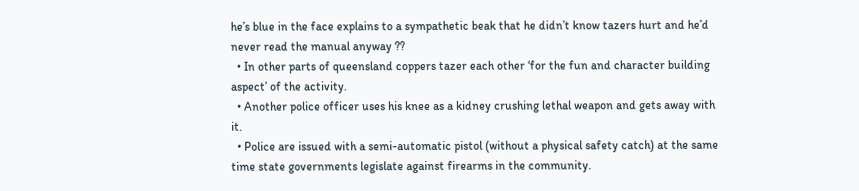he’s blue in the face explains to a sympathetic beak that he didn’t know tazers hurt and he’d never read the manual anyway ??
  • In other parts of queensland coppers tazer each other ‘for the fun and character building aspect’ of the activity.
  • Another police officer uses his knee as a kidney crushing lethal weapon and gets away with it.
  • Police are issued with a semi-automatic pistol (without a physical safety catch) at the same time state governments legislate against firearms in the community.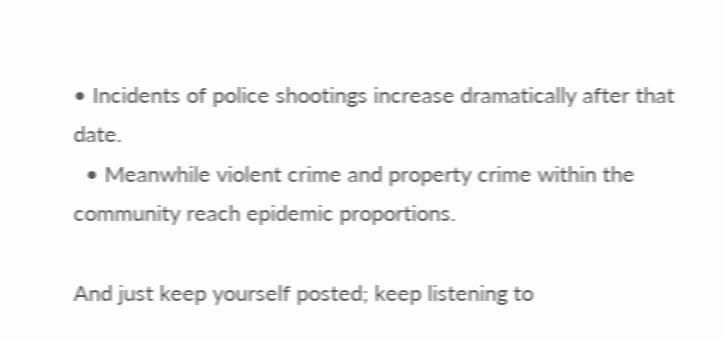• Incidents of police shootings increase dramatically after that date.
  • Meanwhile violent crime and property crime within the community reach epidemic proportions.

And just keep yourself posted; keep listening to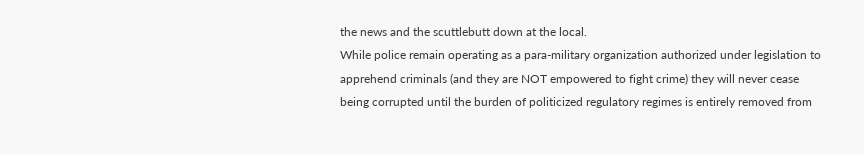the news and the scuttlebutt down at the local.
While police remain operating as a para-military organization authorized under legislation to apprehend criminals (and they are NOT empowered to fight crime) they will never cease being corrupted until the burden of politicized regulatory regimes is entirely removed from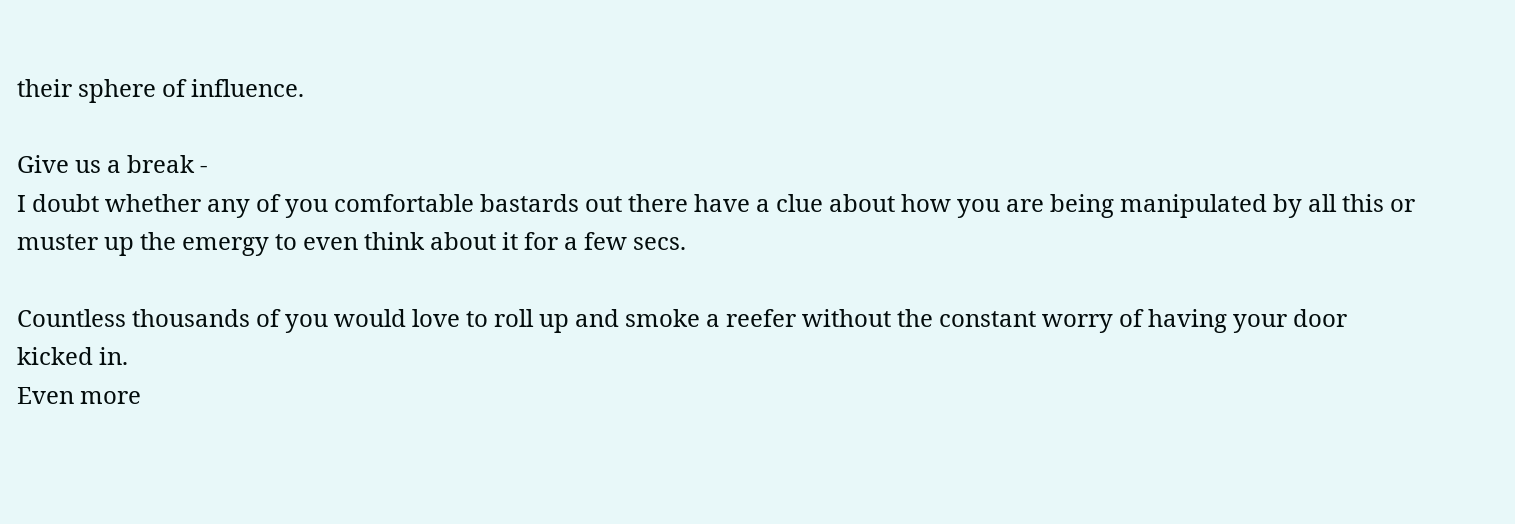their sphere of influence.

Give us a break -
I doubt whether any of you comfortable bastards out there have a clue about how you are being manipulated by all this or muster up the emergy to even think about it for a few secs.

Countless thousands of you would love to roll up and smoke a reefer without the constant worry of having your door kicked in.
Even more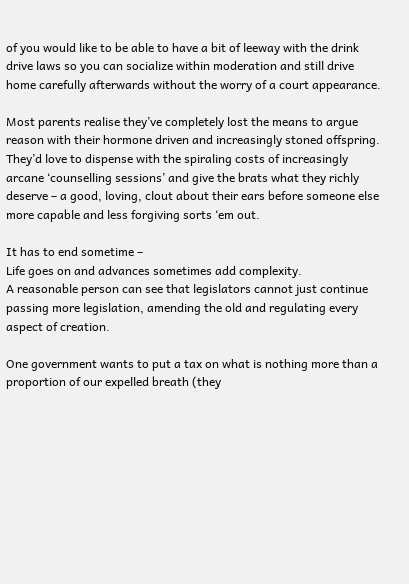of you would like to be able to have a bit of leeway with the drink drive laws so you can socialize within moderation and still drive home carefully afterwards without the worry of a court appearance.

Most parents realise they’ve completely lost the means to argue reason with their hormone driven and increasingly stoned offspring.
They’d love to dispense with the spiraling costs of increasingly arcane ‘counselling sessions’ and give the brats what they richly deserve – a good, loving, clout about their ears before someone else more capable and less forgiving sorts ‘em out.

It has to end sometime –
Life goes on and advances sometimes add complexity.
A reasonable person can see that legislators cannot just continue passing more legislation, amending the old and regulating every aspect of creation.

One government wants to put a tax on what is nothing more than a proportion of our expelled breath (they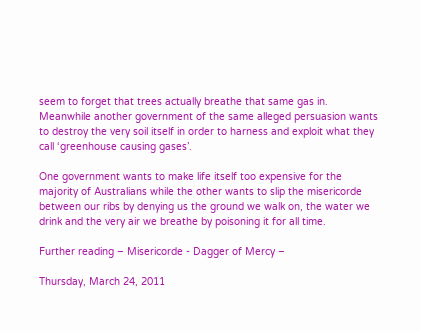seem to forget that trees actually breathe that same gas in.
Meanwhile another government of the same alleged persuasion wants to destroy the very soil itself in order to harness and exploit what they call ‘greenhouse causing gases’.

One government wants to make life itself too expensive for the majority of Australians while the other wants to slip the misericorde between our ribs by denying us the ground we walk on, the water we drink and the very air we breathe by poisoning it for all time.

Further reading – Misericorde - Dagger of Mercy –

Thursday, March 24, 2011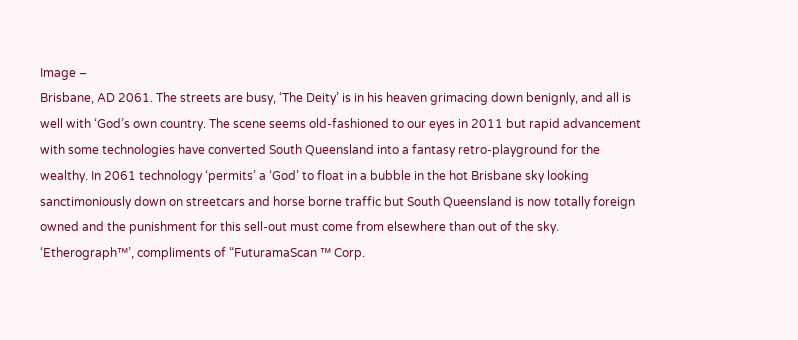Image –
Brisbane, AD 2061. The streets are busy, ‘The Deity’ is in his heaven grimacing down benignly, and all is well with ‘God’s own country. The scene seems old-fashioned to our eyes in 2011 but rapid advancement with some technologies have converted South Queensland into a fantasy retro-playground for the wealthy. In 2061 technology ‘permits’ a ‘God’ to float in a bubble in the hot Brisbane sky looking sanctimoniously down on streetcars and horse borne traffic but South Queensland is now totally foreign owned and the punishment for this sell-out must come from elsewhere than out of the sky.
‘Etherograph™’, compliments of “FuturamaScan ™ Corp.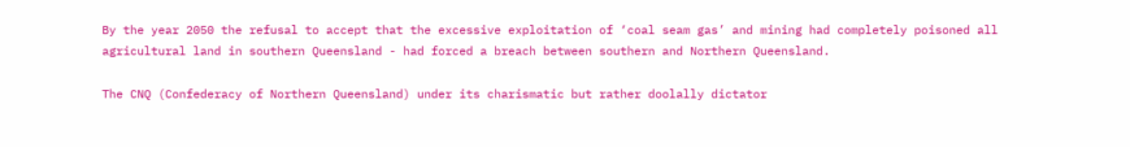By the year 2050 the refusal to accept that the excessive exploitation of ‘coal seam gas’ and mining had completely poisoned all agricultural land in southern Queensland - had forced a breach between southern and Northern Queensland.

The CNQ (Confederacy of Northern Queensland) under its charismatic but rather doolally dictator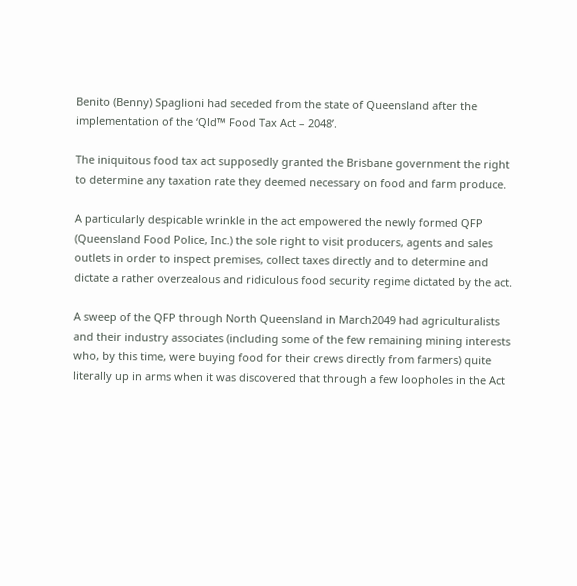Benito (Benny) Spaglioni had seceded from the state of Queensland after the implementation of the ‘Qld™ Food Tax Act – 2048’.

The iniquitous food tax act supposedly granted the Brisbane government the right to determine any taxation rate they deemed necessary on food and farm produce.

A particularly despicable wrinkle in the act empowered the newly formed QFP (Queensland Food Police, Inc.) the sole right to visit producers, agents and sales outlets in order to inspect premises, collect taxes directly and to determine and dictate a rather overzealous and ridiculous food security regime dictated by the act.

A sweep of the QFP through North Queensland in March2049 had agriculturalists and their industry associates (including some of the few remaining mining interests who, by this time, were buying food for their crews directly from farmers) quite literally up in arms when it was discovered that through a few loopholes in the Act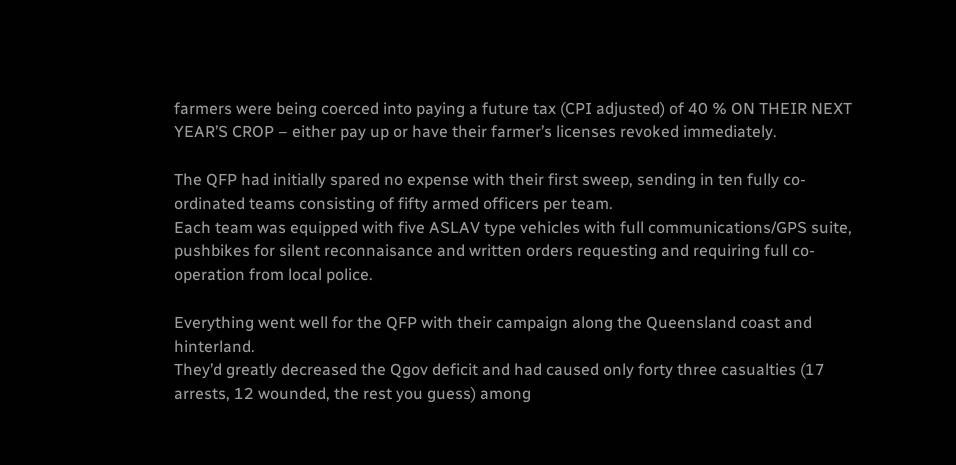farmers were being coerced into paying a future tax (CPI adjusted) of 40 % ON THEIR NEXT YEAR’S CROP – either pay up or have their farmer’s licenses revoked immediately.

The QFP had initially spared no expense with their first sweep, sending in ten fully co-ordinated teams consisting of fifty armed officers per team.
Each team was equipped with five ASLAV type vehicles with full communications/GPS suite, pushbikes for silent reconnaisance and written orders requesting and requiring full co-operation from local police.

Everything went well for the QFP with their campaign along the Queensland coast and hinterland.
They’d greatly decreased the Qgov deficit and had caused only forty three casualties (17 arrests, 12 wounded, the rest you guess) among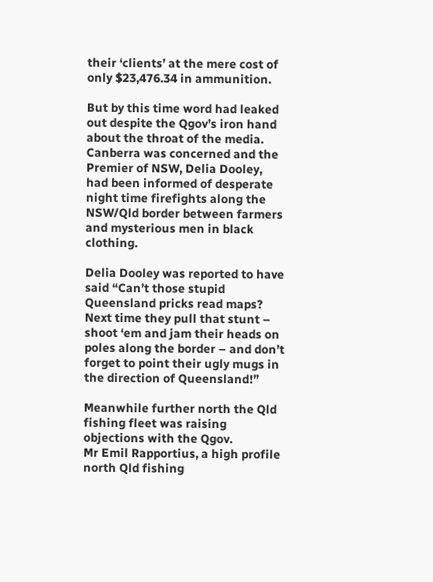their ‘clients’ at the mere cost of only $23,476.34 in ammunition.

But by this time word had leaked out despite the Qgov’s iron hand about the throat of the media.
Canberra was concerned and the Premier of NSW, Delia Dooley, had been informed of desperate night time firefights along the NSW/Qld border between farmers and mysterious men in black clothing.

Delia Dooley was reported to have said “Can’t those stupid Queensland pricks read maps? Next time they pull that stunt – shoot ‘em and jam their heads on poles along the border – and don’t forget to point their ugly mugs in the direction of Queensland!”

Meanwhile further north the Qld fishing fleet was raising objections with the Qgov.
Mr Emil Rapportius, a high profile north Qld fishing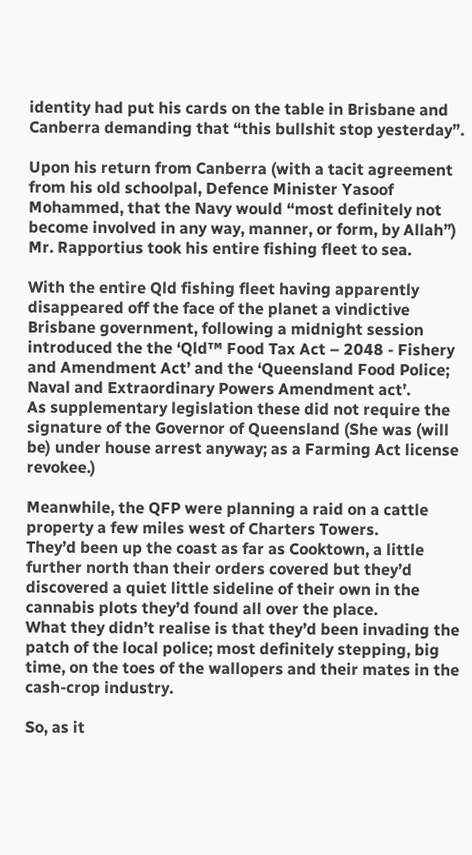identity had put his cards on the table in Brisbane and Canberra demanding that “this bullshit stop yesterday”.

Upon his return from Canberra (with a tacit agreement from his old schoolpal, Defence Minister Yasoof Mohammed, that the Navy would “most definitely not become involved in any way, manner, or form, by Allah”) Mr. Rapportius took his entire fishing fleet to sea.

With the entire Qld fishing fleet having apparently disappeared off the face of the planet a vindictive Brisbane government, following a midnight session introduced the the ‘Qld™ Food Tax Act – 2048 - Fishery and Amendment Act’ and the ‘Queensland Food Police; Naval and Extraordinary Powers Amendment act’.
As supplementary legislation these did not require the signature of the Governor of Queensland (She was (will be) under house arrest anyway; as a Farming Act license revokee.)

Meanwhile, the QFP were planning a raid on a cattle property a few miles west of Charters Towers.
They’d been up the coast as far as Cooktown, a little further north than their orders covered but they’d discovered a quiet little sideline of their own in the cannabis plots they’d found all over the place.
What they didn’t realise is that they’d been invading the patch of the local police; most definitely stepping, big time, on the toes of the wallopers and their mates in the cash-crop industry.

So, as it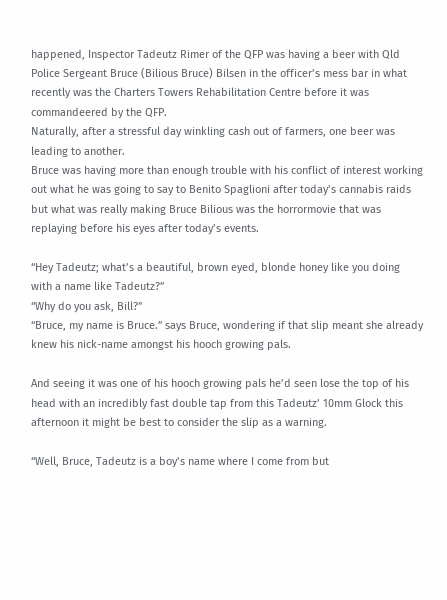happened, Inspector Tadeutz Rimer of the QFP was having a beer with Qld Police Sergeant Bruce (Bilious Bruce) Bilsen in the officer’s mess bar in what recently was the Charters Towers Rehabilitation Centre before it was commandeered by the QFP.
Naturally, after a stressful day winkling cash out of farmers, one beer was leading to another.
Bruce was having more than enough trouble with his conflict of interest working out what he was going to say to Benito Spaglioni after today’s cannabis raids but what was really making Bruce Bilious was the horrormovie that was replaying before his eyes after today’s events.

“Hey Tadeutz; what’s a beautiful, brown eyed, blonde honey like you doing with a name like Tadeutz?”
“Why do you ask, Bill?”
“Bruce, my name is Bruce.” says Bruce, wondering if that slip meant she already knew his nick-name amongst his hooch growing pals.

And seeing it was one of his hooch growing pals he’d seen lose the top of his head with an incredibly fast double tap from this Tadeutz’ 10mm Glock this afternoon it might be best to consider the slip as a warning.

“Well, Bruce, Tadeutz is a boy’s name where I come from but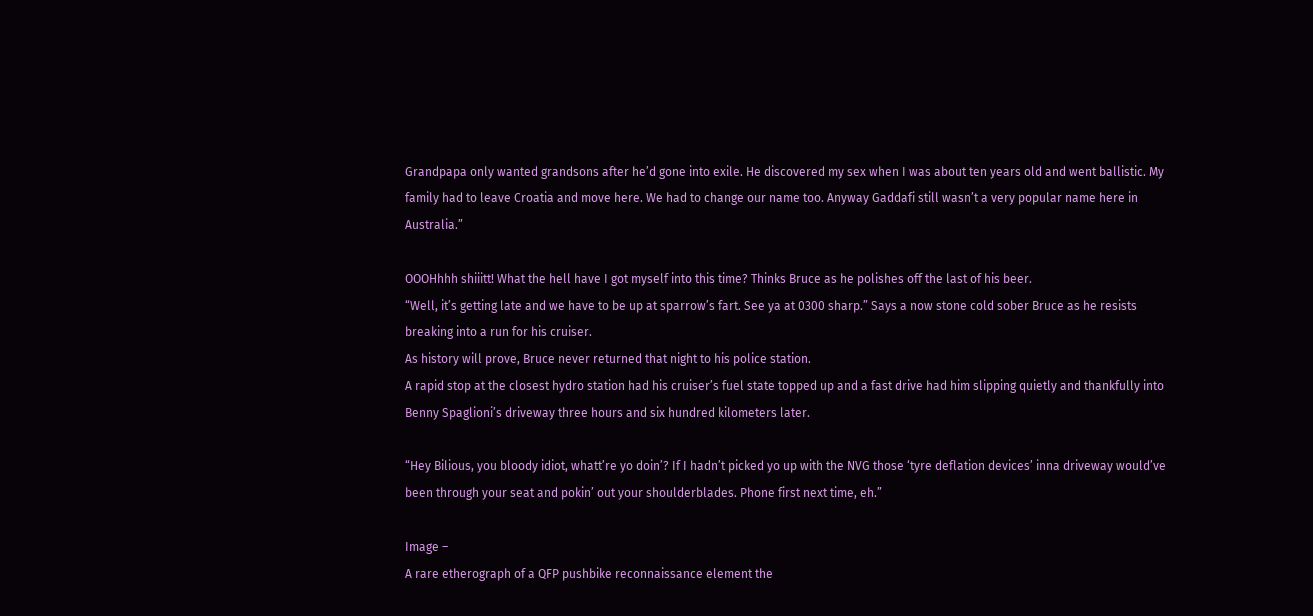Grandpapa only wanted grandsons after he’d gone into exile. He discovered my sex when I was about ten years old and went ballistic. My family had to leave Croatia and move here. We had to change our name too. Anyway Gaddafi still wasn’t a very popular name here in Australia.”

OOOHhhh shiiitt! What the hell have I got myself into this time? Thinks Bruce as he polishes off the last of his beer.
“Well, it’s getting late and we have to be up at sparrow’s fart. See ya at 0300 sharp.” Says a now stone cold sober Bruce as he resists breaking into a run for his cruiser.
As history will prove, Bruce never returned that night to his police station.
A rapid stop at the closest hydro station had his cruiser’s fuel state topped up and a fast drive had him slipping quietly and thankfully into Benny Spaglioni’s driveway three hours and six hundred kilometers later.

“Hey Bilious, you bloody idiot, whatt’re yo doin’? If I hadn’t picked yo up with the NVG those ‘tyre deflation devices’ inna driveway would’ve been through your seat and pokin’ out your shoulderblades. Phone first next time, eh.”

Image –
A rare etherograph of a QFP pushbike reconnaissance element the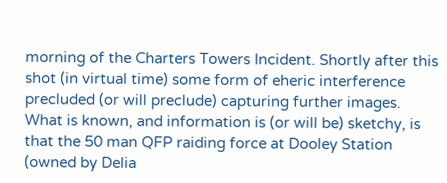morning of the Charters Towers Incident. Shortly after this shot (in virtual time) some form of eheric interference precluded (or will preclude) capturing further images.
What is known, and information is (or will be) sketchy, is that the 50 man QFP raiding force at Dooley Station (owned by Delia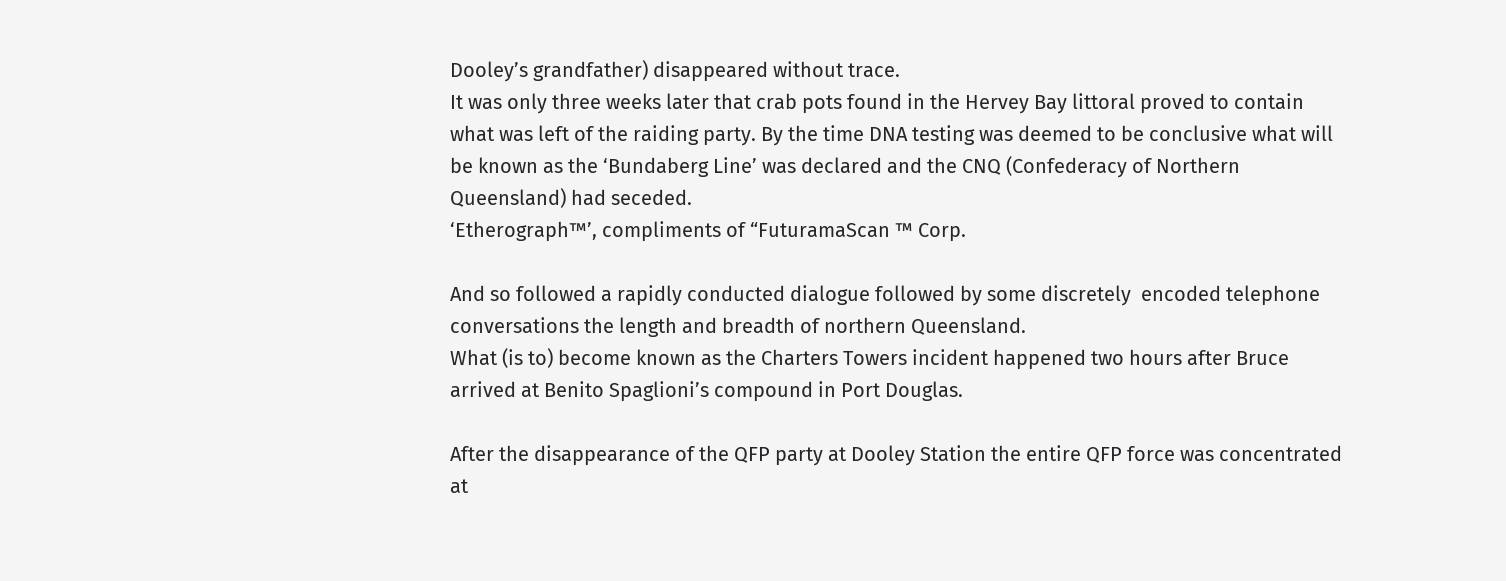Dooley’s grandfather) disappeared without trace.
It was only three weeks later that crab pots found in the Hervey Bay littoral proved to contain what was left of the raiding party. By the time DNA testing was deemed to be conclusive what will be known as the ‘Bundaberg Line’ was declared and the CNQ (Confederacy of Northern Queensland) had seceded.
‘Etherograph™’, compliments of “FuturamaScan ™ Corp.

And so followed a rapidly conducted dialogue followed by some discretely  encoded telephone conversations the length and breadth of northern Queensland.
What (is to) become known as the Charters Towers incident happened two hours after Bruce arrived at Benito Spaglioni’s compound in Port Douglas.

After the disappearance of the QFP party at Dooley Station the entire QFP force was concentrated at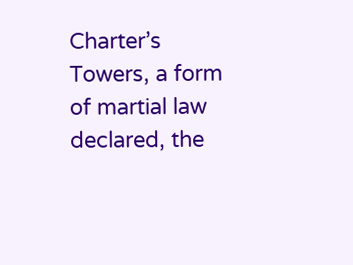Charter’s Towers, a form of martial law declared, the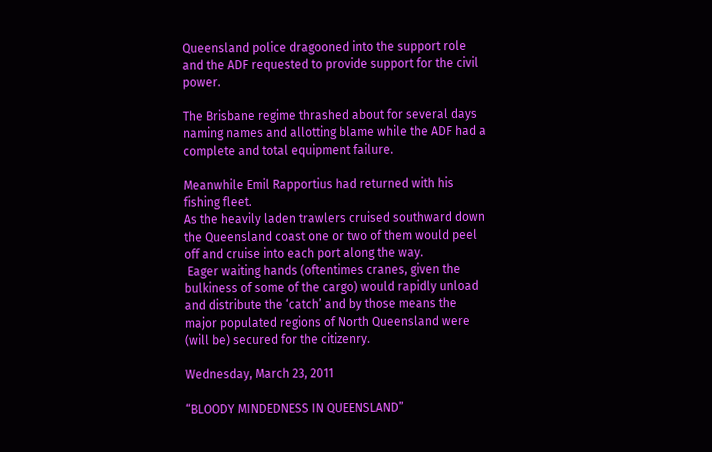Queensland police dragooned into the support role and the ADF requested to provide support for the civil power.

The Brisbane regime thrashed about for several days naming names and allotting blame while the ADF had a complete and total equipment failure.

Meanwhile Emil Rapportius had returned with his fishing fleet.
As the heavily laden trawlers cruised southward down the Queensland coast one or two of them would peel off and cruise into each port along the way.
 Eager waiting hands (oftentimes cranes, given the bulkiness of some of the cargo) would rapidly unload and distribute the ‘catch’ and by those means the major populated regions of North Queensland were (will be) secured for the citizenry.

Wednesday, March 23, 2011

“BLOODY MINDEDNESS IN QUEENSLAND”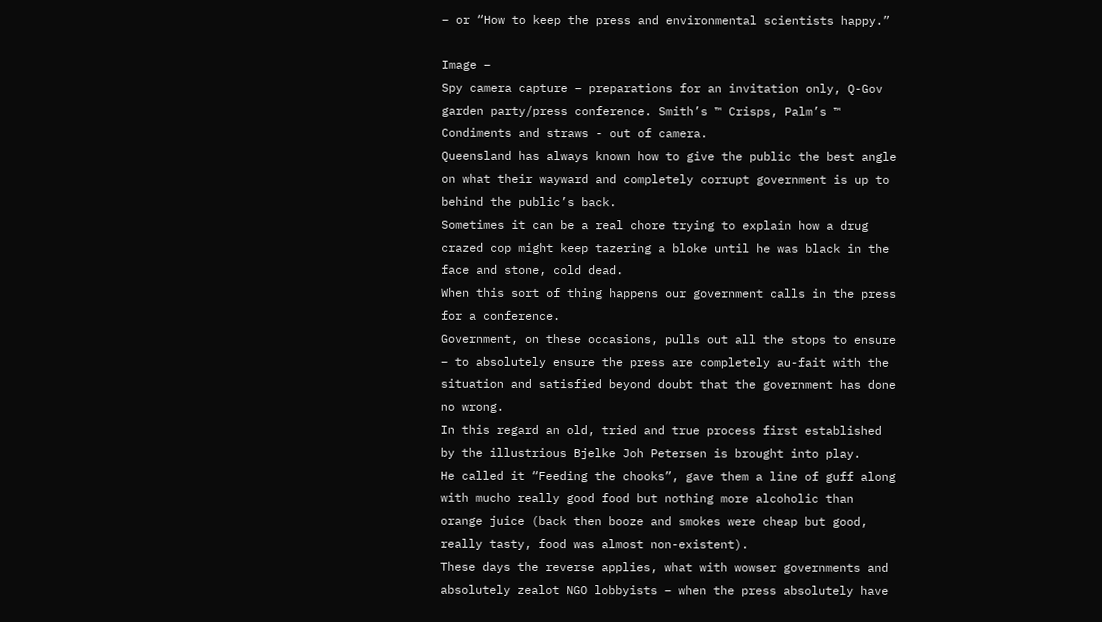– or “How to keep the press and environmental scientists happy.”

Image –
Spy camera capture – preparations for an invitation only, Q-Gov garden party/press conference. Smith’s ™ Crisps, Palm’s ™ Condiments and straws - out of camera.
Queensland has always known how to give the public the best angle on what their wayward and completely corrupt government is up to behind the public’s back.
Sometimes it can be a real chore trying to explain how a drug crazed cop might keep tazering a bloke until he was black in the face and stone, cold dead.
When this sort of thing happens our government calls in the press for a conference.
Government, on these occasions, pulls out all the stops to ensure – to absolutely ensure the press are completely au-fait with the situation and satisfied beyond doubt that the government has done no wrong.
In this regard an old, tried and true process first established by the illustrious Bjelke Joh Petersen is brought into play.
He called it “Feeding the chooks”, gave them a line of guff along with mucho really good food but nothing more alcoholic than orange juice (back then booze and smokes were cheap but good, really tasty, food was almost non-existent).
These days the reverse applies, what with wowser governments and absolutely zealot NGO lobbyists – when the press absolutely have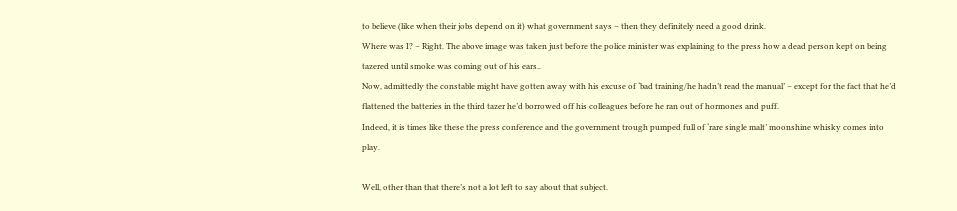to believe (like when their jobs depend on it) what government says – then they definitely need a good drink.
Where was I? – Right. The above image was taken just before the police minister was explaining to the press how a dead person kept on being tazered until smoke was coming out of his ears..
Now, admittedly the constable might have gotten away with his excuse of ‘bad training/he hadn’t read the manual’ – except for the fact that he’d flattened the batteries in the third tazer he’d borrowed off his colleagues before he ran out of hormones and puff.
Indeed, it is times like these the press conference and the government trough pumped full of ‘rare single malt’ moonshine whisky comes into play.

Well, other than that there’s not a lot left to say about that subject.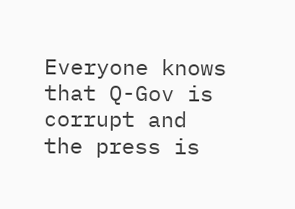Everyone knows that Q-Gov is corrupt and the press is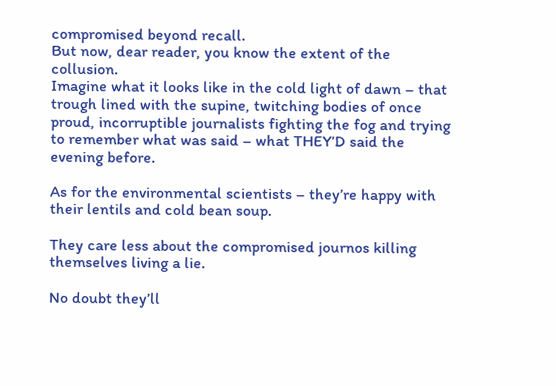compromised beyond recall.
But now, dear reader, you know the extent of the collusion.
Imagine what it looks like in the cold light of dawn – that trough lined with the supine, twitching bodies of once proud, incorruptible journalists fighting the fog and trying to remember what was said – what THEY’D said the evening before.

As for the environmental scientists – they’re happy with their lentils and cold bean soup.

They care less about the compromised journos killing themselves living a lie.

No doubt they’ll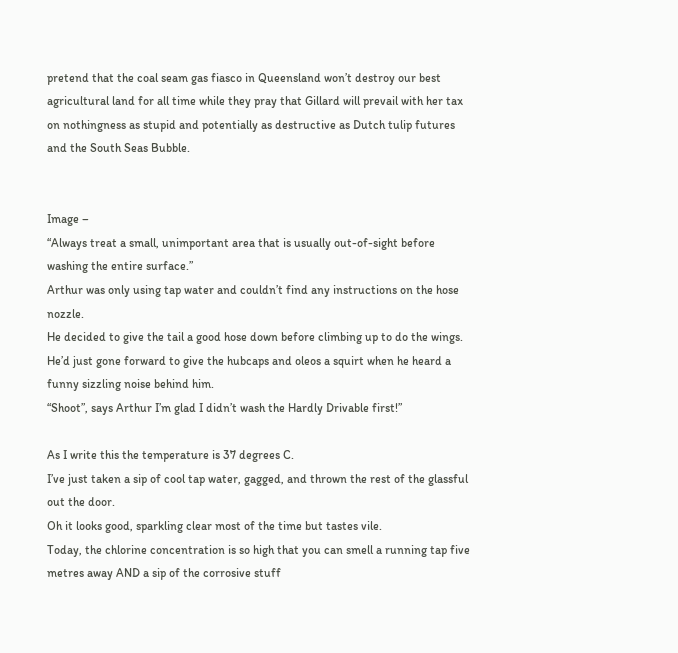pretend that the coal seam gas fiasco in Queensland won’t destroy our best agricultural land for all time while they pray that Gillard will prevail with her tax on nothingness as stupid and potentially as destructive as Dutch tulip futures and the South Seas Bubble.


Image –
“Always treat a small, unimportant area that is usually out-of-sight before washing the entire surface.”
Arthur was only using tap water and couldn’t find any instructions on the hose nozzle.
He decided to give the tail a good hose down before climbing up to do the wings.
He’d just gone forward to give the hubcaps and oleos a squirt when he heard a funny sizzling noise behind him.
“Shoot”, says Arthur I’m glad I didn’t wash the Hardly Drivable first!”

As I write this the temperature is 37 degrees C.
I’ve just taken a sip of cool tap water, gagged, and thrown the rest of the glassful out the door.
Oh it looks good, sparkling clear most of the time but tastes vile.
Today, the chlorine concentration is so high that you can smell a running tap five metres away AND a sip of the corrosive stuff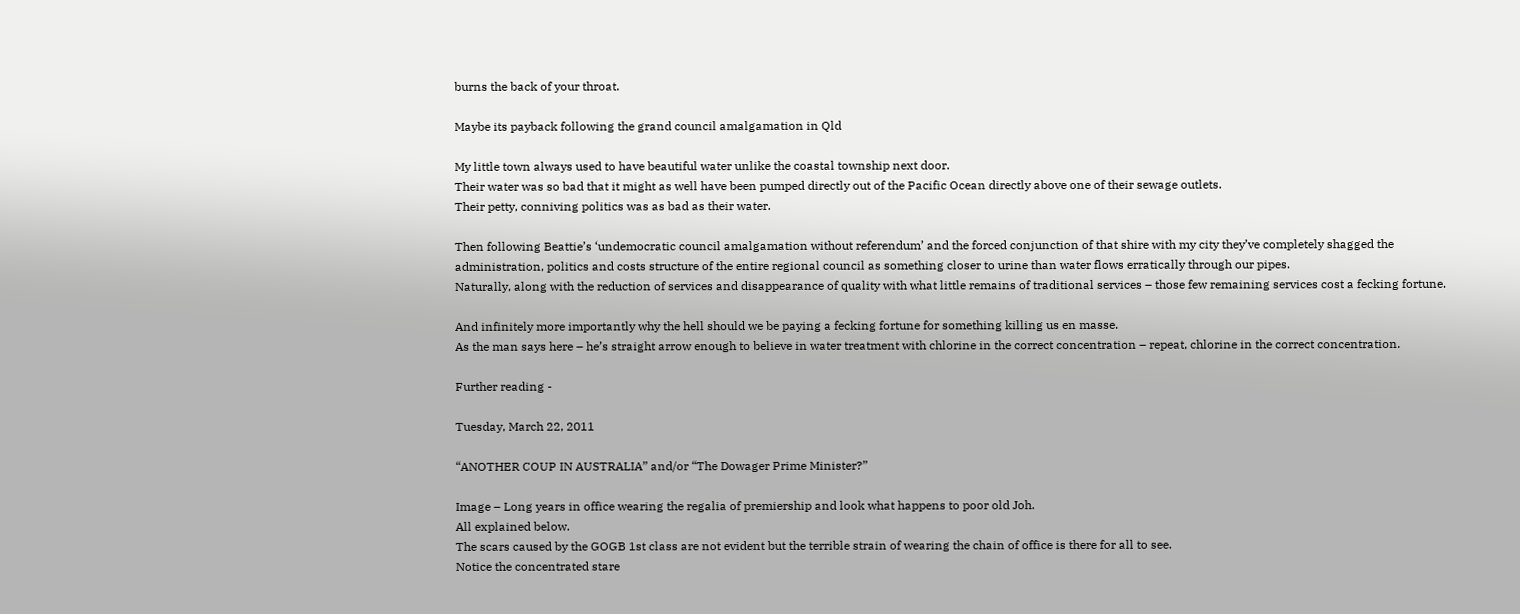burns the back of your throat.

Maybe its payback following the grand council amalgamation in Qld

My little town always used to have beautiful water unlike the coastal township next door.
Their water was so bad that it might as well have been pumped directly out of the Pacific Ocean directly above one of their sewage outlets.
Their petty, conniving politics was as bad as their water.

Then following Beattie’s ‘undemocratic council amalgamation without referendum’ and the forced conjunction of that shire with my city they’ve completely shagged the administration, politics and costs structure of the entire regional council as something closer to urine than water flows erratically through our pipes.
Naturally, along with the reduction of services and disappearance of quality with what little remains of traditional services – those few remaining services cost a fecking fortune.

And infinitely more importantly why the hell should we be paying a fecking fortune for something killing us en masse.
As the man says here – he’s straight arrow enough to believe in water treatment with chlorine in the correct concentration – repeat, chlorine in the correct concentration.

Further reading -

Tuesday, March 22, 2011

“ANOTHER COUP IN AUSTRALIA” and/or “The Dowager Prime Minister?”

Image – Long years in office wearing the regalia of premiership and look what happens to poor old Joh.
All explained below.
The scars caused by the GOGB 1st class are not evident but the terrible strain of wearing the chain of office is there for all to see.
Notice the concentrated stare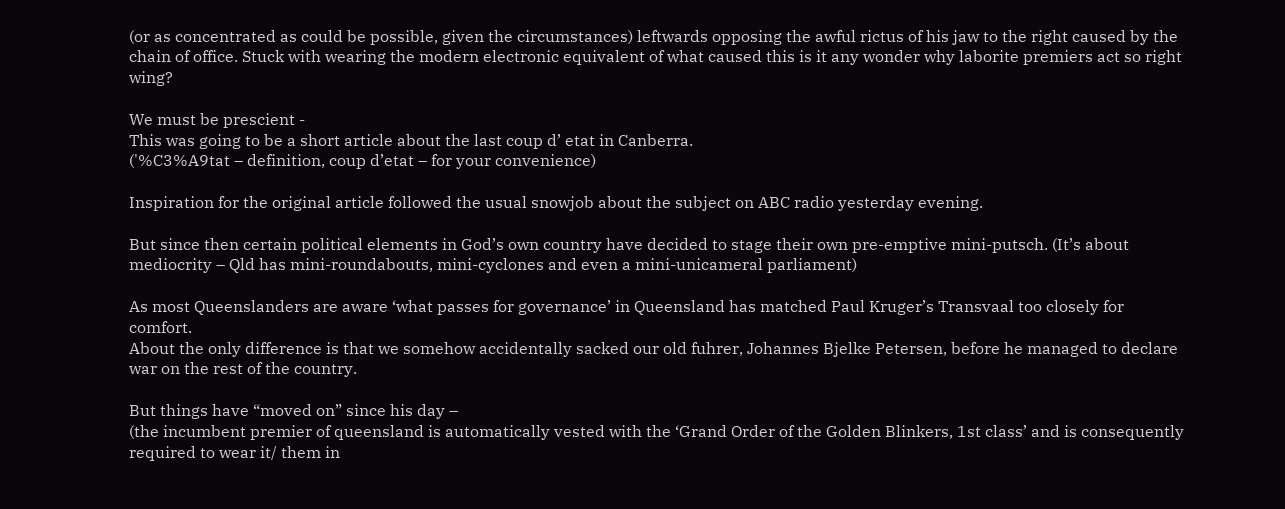(or as concentrated as could be possible, given the circumstances) leftwards opposing the awful rictus of his jaw to the right caused by the chain of office. Stuck with wearing the modern electronic equivalent of what caused this is it any wonder why laborite premiers act so right wing?

We must be prescient -
This was going to be a short article about the last coup d’ etat in Canberra.
('%C3%A9tat – definition, coup d’etat – for your convenience)

Inspiration for the original article followed the usual snowjob about the subject on ABC radio yesterday evening.

But since then certain political elements in God’s own country have decided to stage their own pre-emptive mini-putsch. (It’s about mediocrity – Qld has mini-roundabouts, mini-cyclones and even a mini-unicameral parliament)

As most Queenslanders are aware ‘what passes for governance’ in Queensland has matched Paul Kruger’s Transvaal too closely for comfort.
About the only difference is that we somehow accidentally sacked our old fuhrer, Johannes Bjelke Petersen, before he managed to declare war on the rest of the country.

But things have “moved on” since his day –
(the incumbent premier of queensland is automatically vested with the ‘Grand Order of the Golden Blinkers, 1st class’ and is consequently required to wear it/ them in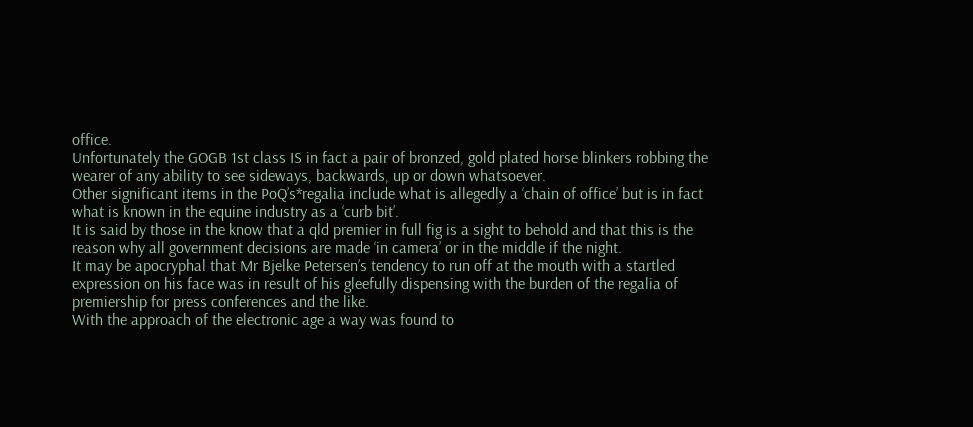office.
Unfortunately the GOGB 1st class IS in fact a pair of bronzed, gold plated horse blinkers robbing the wearer of any ability to see sideways, backwards, up or down whatsoever.
Other significant items in the PoQ’s*regalia include what is allegedly a ‘chain of office’ but is in fact what is known in the equine industry as a ‘curb bit’.
It is said by those in the know that a qld premier in full fig is a sight to behold and that this is the reason why all government decisions are made ‘in camera’ or in the middle if the night.
It may be apocryphal that Mr Bjelke Petersen’s tendency to run off at the mouth with a startled expression on his face was in result of his gleefully dispensing with the burden of the regalia of premiership for press conferences and the like.
With the approach of the electronic age a way was found to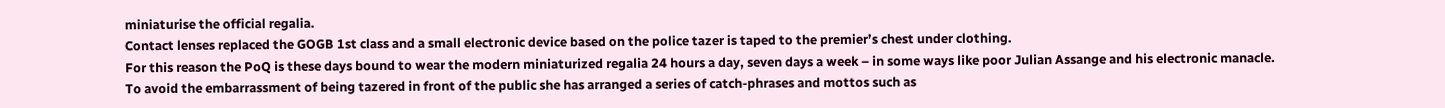miniaturise the official regalia.
Contact lenses replaced the GOGB 1st class and a small electronic device based on the police tazer is taped to the premier’s chest under clothing.
For this reason the PoQ is these days bound to wear the modern miniaturized regalia 24 hours a day, seven days a week – in some ways like poor Julian Assange and his electronic manacle.
To avoid the embarrassment of being tazered in front of the public she has arranged a series of catch-phrases and mottos such as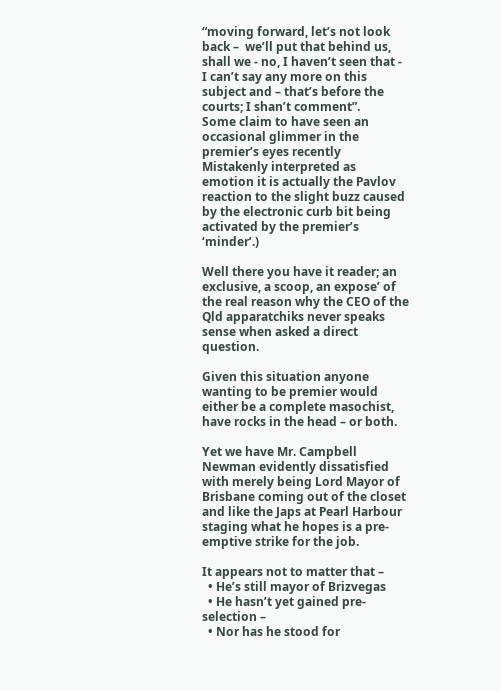“moving forward, let’s not look back –  we’ll put that behind us, shall we - no, I haven’t seen that - I can’t say any more on this subject and – that’s before the courts; I shan’t comment”.
Some claim to have seen an occasional glimmer in the premier’s eyes recently Mistakenly interpreted as emotion it is actually the Pavlov reaction to the slight buzz caused by the electronic curb bit being activated by the premier’s ‘minder’.)

Well there you have it reader; an exclusive, a scoop, an expose’ of the real reason why the CEO of the Qld apparatchiks never speaks sense when asked a direct question.

Given this situation anyone wanting to be premier would either be a complete masochist, have rocks in the head – or both.

Yet we have Mr. Campbell Newman evidently dissatisfied with merely being Lord Mayor of Brisbane coming out of the closet and like the Japs at Pearl Harbour staging what he hopes is a pre-emptive strike for the job.

It appears not to matter that –
  • He’s still mayor of Brizvegas
  • He hasn’t yet gained pre-selection –
  • Nor has he stood for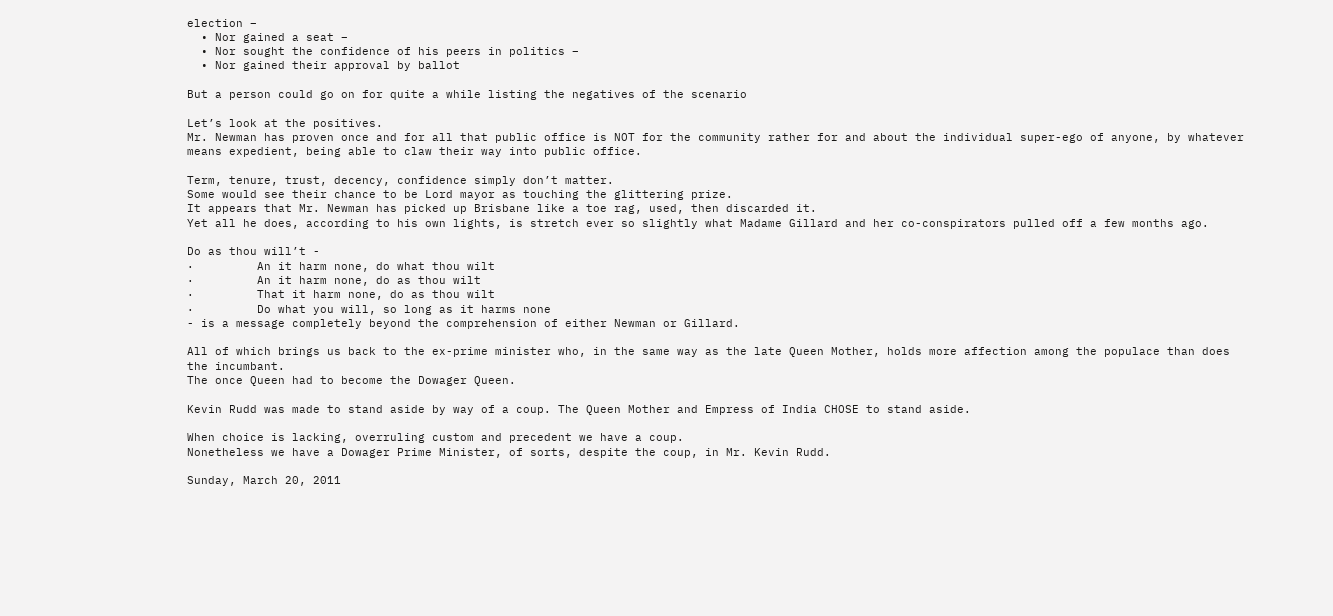election –
  • Nor gained a seat –
  • Nor sought the confidence of his peers in politics –
  • Nor gained their approval by ballot

But a person could go on for quite a while listing the negatives of the scenario

Let’s look at the positives.
Mr. Newman has proven once and for all that public office is NOT for the community rather for and about the individual super-ego of anyone, by whatever means expedient, being able to claw their way into public office.

Term, tenure, trust, decency, confidence simply don’t matter.
Some would see their chance to be Lord mayor as touching the glittering prize.
It appears that Mr. Newman has picked up Brisbane like a toe rag, used, then discarded it.
Yet all he does, according to his own lights, is stretch ever so slightly what Madame Gillard and her co-conspirators pulled off a few months ago.

Do as thou will’t -
·         An it harm none, do what thou wilt
·         An it harm none, do as thou wilt
·         That it harm none, do as thou wilt
·         Do what you will, so long as it harms none
- is a message completely beyond the comprehension of either Newman or Gillard.

All of which brings us back to the ex-prime minister who, in the same way as the late Queen Mother, holds more affection among the populace than does the incumbant.
The once Queen had to become the Dowager Queen.

Kevin Rudd was made to stand aside by way of a coup. The Queen Mother and Empress of India CHOSE to stand aside.

When choice is lacking, overruling custom and precedent we have a coup.
Nonetheless we have a Dowager Prime Minister, of sorts, despite the coup, in Mr. Kevin Rudd.

Sunday, March 20, 2011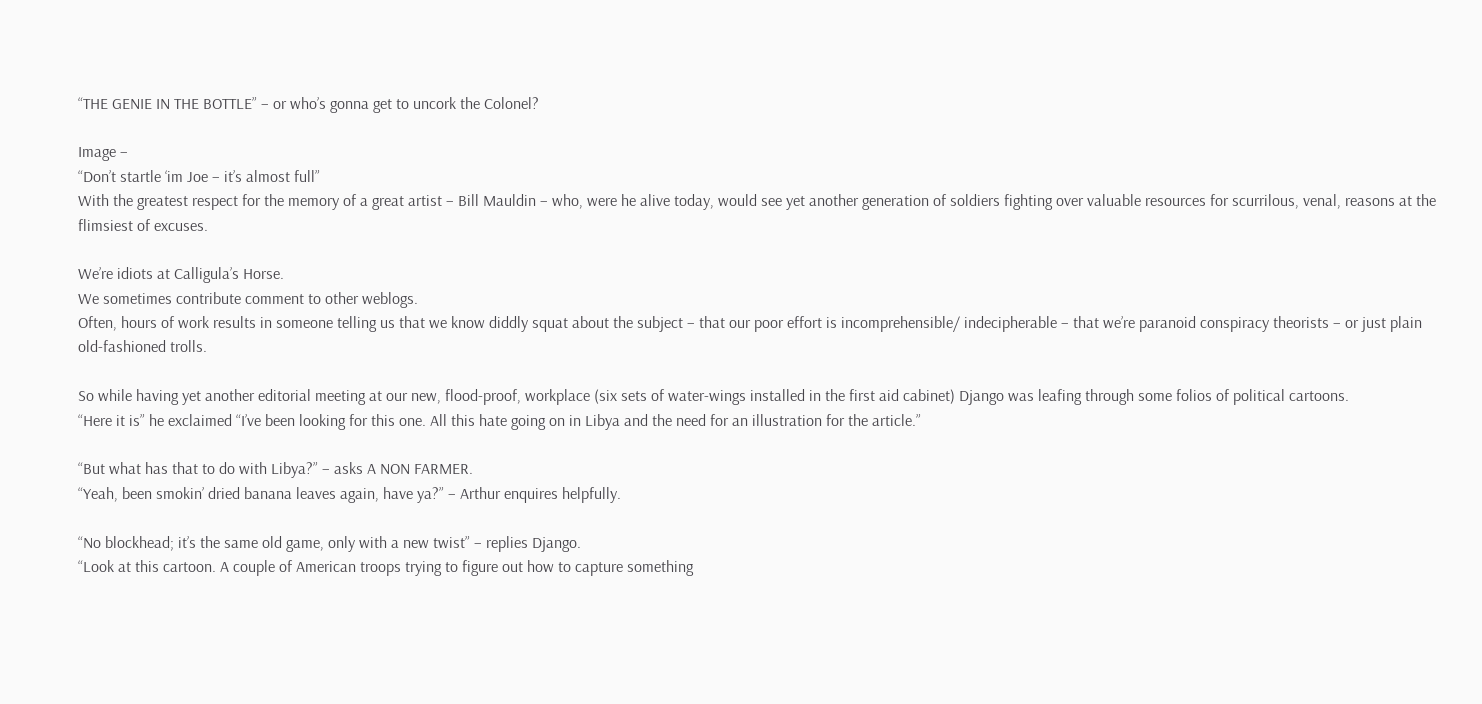“THE GENIE IN THE BOTTLE” – or who’s gonna get to uncork the Colonel?

Image –
“Don’t startle ‘im Joe – it’s almost full”
With the greatest respect for the memory of a great artist – Bill Mauldin – who, were he alive today, would see yet another generation of soldiers fighting over valuable resources for scurrilous, venal, reasons at the flimsiest of excuses.

We’re idiots at Calligula’s Horse.
We sometimes contribute comment to other weblogs.
Often, hours of work results in someone telling us that we know diddly squat about the subject – that our poor effort is incomprehensible/ indecipherable – that we’re paranoid conspiracy theorists – or just plain old-fashioned trolls.

So while having yet another editorial meeting at our new, flood-proof, workplace (six sets of water-wings installed in the first aid cabinet) Django was leafing through some folios of political cartoons.
“Here it is” he exclaimed “I’ve been looking for this one. All this hate going on in Libya and the need for an illustration for the article.”

“But what has that to do with Libya?” – asks A NON FARMER.
“Yeah, been smokin’ dried banana leaves again, have ya?” – Arthur enquires helpfully.

“No blockhead; it’s the same old game, only with a new twist” – replies Django.
“Look at this cartoon. A couple of American troops trying to figure out how to capture something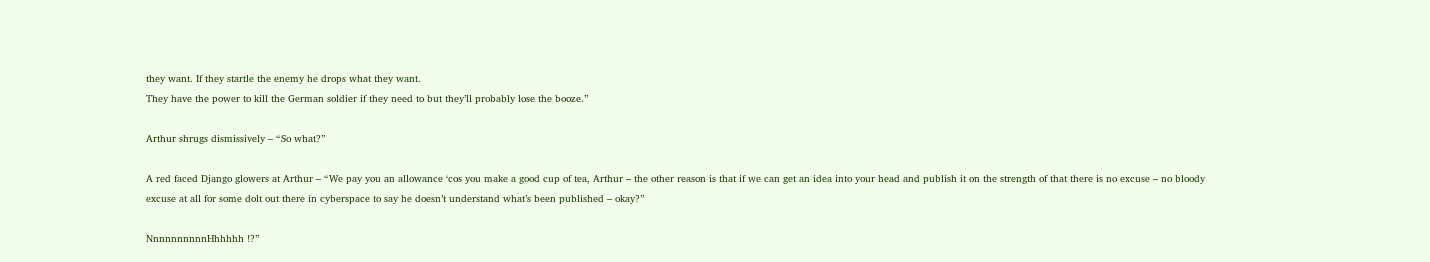they want. If they startle the enemy he drops what they want.
They have the power to kill the German soldier if they need to but they’ll probably lose the booze.”

Arthur shrugs dismissively – “So what?”

A red faced Django glowers at Arthur – “We pay you an allowance ‘cos you make a good cup of tea, Arthur – the other reason is that if we can get an idea into your head and publish it on the strength of that there is no excuse – no bloody excuse at all for some dolt out there in cyberspace to say he doesn’t understand what’s been published – okay?”

NnnnnnnnnnHhhhhh !?”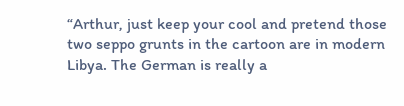“Arthur, just keep your cool and pretend those two seppo grunts in the cartoon are in modern Libya. The German is really a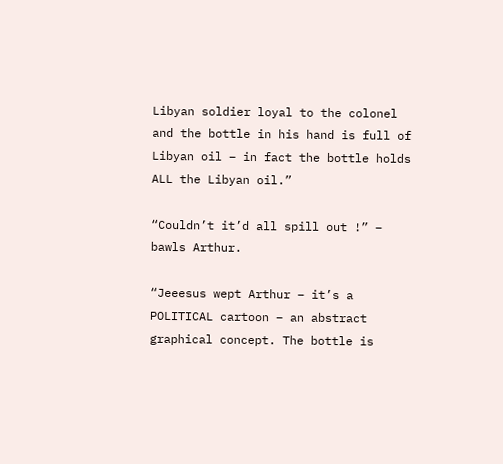Libyan soldier loyal to the colonel and the bottle in his hand is full of Libyan oil – in fact the bottle holds ALL the Libyan oil.”

“Couldn’t it’d all spill out !” – bawls Arthur.

“Jeeesus wept Arthur – it’s a POLITICAL cartoon – an abstract graphical concept. The bottle is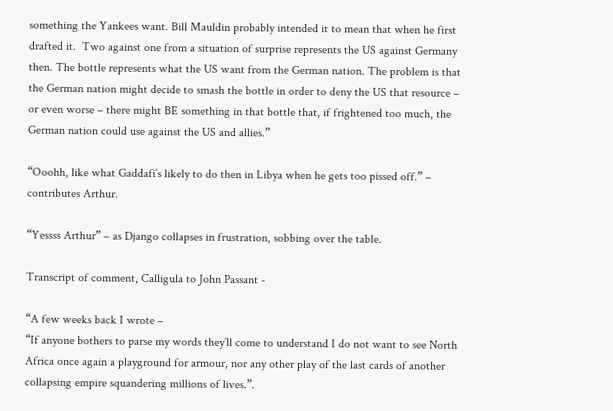something the Yankees want. Bill Mauldin probably intended it to mean that when he first drafted it.  Two against one from a situation of surprise represents the US against Germany then. The bottle represents what the US want from the German nation. The problem is that the German nation might decide to smash the bottle in order to deny the US that resource – or even worse – there might BE something in that bottle that, if frightened too much, the German nation could use against the US and allies.”

“Ooohh, like what Gaddafi’s likely to do then in Libya when he gets too pissed off.” – contributes Arthur.

“Yessss Arthur” – as Django collapses in frustration, sobbing over the table.

Transcript of comment, Calligula to John Passant -

“A few weeks back I wrote –
“If anyone bothers to parse my words they’ll come to understand I do not want to see North Africa once again a playground for armour, nor any other play of the last cards of another collapsing empire squandering millions of lives.”.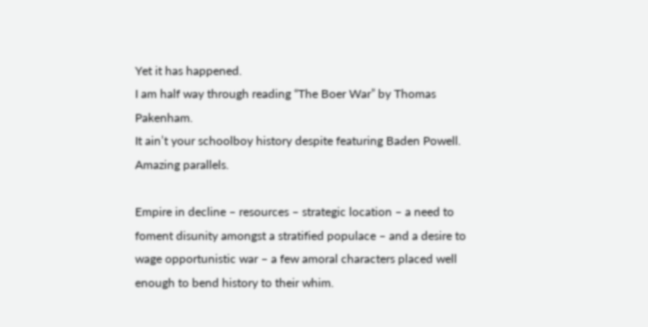Yet it has happened.
I am half way through reading “The Boer War” by Thomas Pakenham.
It ain’t your schoolboy history despite featuring Baden Powell.
Amazing parallels.

Empire in decline – resources – strategic location – a need to foment disunity amongst a stratified populace – and a desire to wage opportunistic war – a few amoral characters placed well enough to bend history to their whim.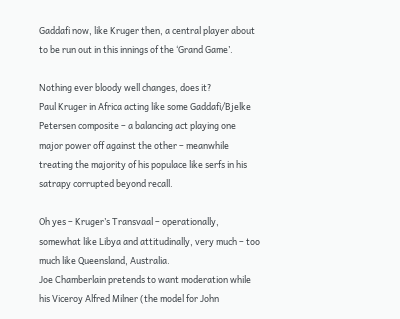Gaddafi now, like Kruger then, a central player about to be run out in this innings of the ‘Grand Game’.

Nothing ever bloody well changes, does it?
Paul Kruger in Africa acting like some Gaddafi/Bjelke Petersen composite – a balancing act playing one major power off against the other – meanwhile treating the majority of his populace like serfs in his satrapy corrupted beyond recall.

Oh yes – Kruger’s Transvaal – operationally, somewhat like Libya and attitudinally, very much – too much like Queensland, Australia.
Joe Chamberlain pretends to want moderation while his Viceroy Alfred Milner (the model for John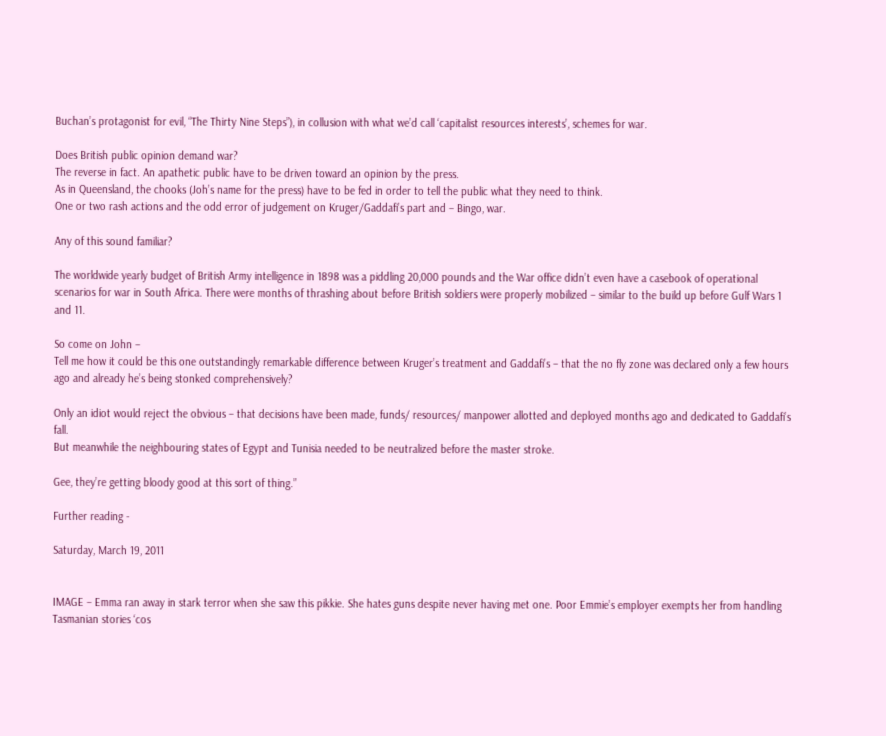Buchan’s protagonist for evil, “The Thirty Nine Steps”), in collusion with what we’d call ‘capitalist resources interests’, schemes for war.

Does British public opinion demand war?
The reverse in fact. An apathetic public have to be driven toward an opinion by the press.
As in Queensland, the chooks (Joh’s name for the press) have to be fed in order to tell the public what they need to think.
One or two rash actions and the odd error of judgement on Kruger/Gaddafi’s part and – Bingo, war.

Any of this sound familiar?

The worldwide yearly budget of British Army intelligence in 1898 was a piddling 20,000 pounds and the War office didn’t even have a casebook of operational scenarios for war in South Africa. There were months of thrashing about before British soldiers were properly mobilized – similar to the build up before Gulf Wars 1 and 11.

So come on John –
Tell me how it could be this one outstandingly remarkable difference between Kruger’s treatment and Gaddafi’s – that the no fly zone was declared only a few hours ago and already he’s being stonked comprehensively?

Only an idiot would reject the obvious – that decisions have been made, funds/ resources/ manpower allotted and deployed months ago and dedicated to Gaddafi’s fall.
But meanwhile the neighbouring states of Egypt and Tunisia needed to be neutralized before the master stroke.

Gee, they’re getting bloody good at this sort of thing.”

Further reading -

Saturday, March 19, 2011


IMAGE – Emma ran away in stark terror when she saw this pikkie. She hates guns despite never having met one. Poor Emmie’s employer exempts her from handling Tasmanian stories ‘cos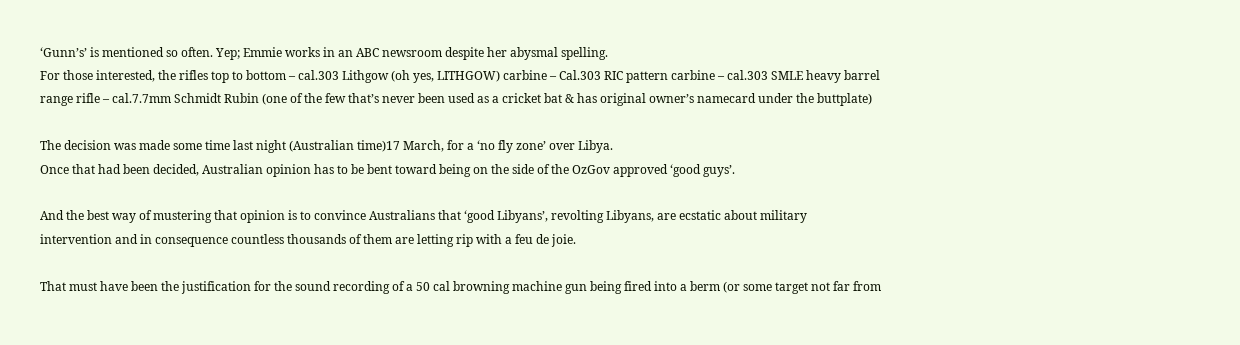‘Gunn’s’ is mentioned so often. Yep; Emmie works in an ABC newsroom despite her abysmal spelling.
For those interested, the rifles top to bottom – cal.303 Lithgow (oh yes, LITHGOW) carbine – Cal.303 RIC pattern carbine – cal.303 SMLE heavy barrel range rifle – cal.7.7mm Schmidt Rubin (one of the few that’s never been used as a cricket bat & has original owner’s namecard under the buttplate)

The decision was made some time last night (Australian time)17 March, for a ‘no fly zone’ over Libya.
Once that had been decided, Australian opinion has to be bent toward being on the side of the OzGov approved ‘good guys’.

And the best way of mustering that opinion is to convince Australians that ‘good Libyans’, revolting Libyans, are ecstatic about military intervention and in consequence countless thousands of them are letting rip with a feu de joie.

That must have been the justification for the sound recording of a 50 cal browning machine gun being fired into a berm (or some target not far from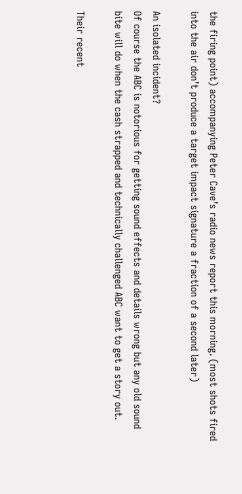the firing point) accompanying Peter Cave’s radio news report this morning. (most shots fired into the air don’t produce a target impact signature a fraction of a second later)

An isolated incident?
Of course the ABC is notorious for getting sound effects and details wrong but any old sound bite will do when the cash strapped and technically challenged ABC want to get a story out.

Their recent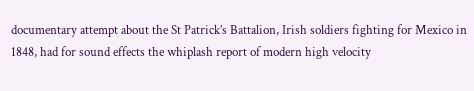documentary attempt about the St Patrick’s Battalion, Irish soldiers fighting for Mexico in 1848, had for sound effects the whiplash report of modern high velocity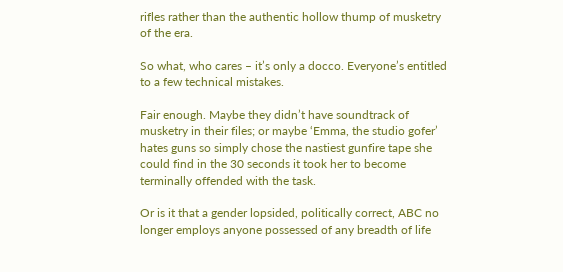rifles rather than the authentic hollow thump of musketry of the era.

So what, who cares – it’s only a docco. Everyone’s entitled to a few technical mistakes.

Fair enough. Maybe they didn’t have soundtrack of musketry in their files; or maybe ‘Emma, the studio gofer’ hates guns so simply chose the nastiest gunfire tape she could find in the 30 seconds it took her to become terminally offended with the task.

Or is it that a gender lopsided, politically correct, ABC no longer employs anyone possessed of any breadth of life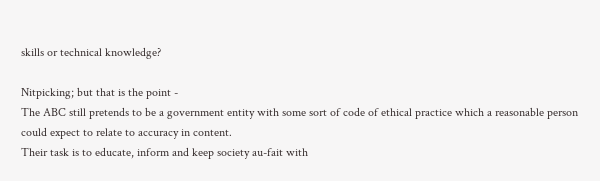skills or technical knowledge?

Nitpicking; but that is the point -
The ABC still pretends to be a government entity with some sort of code of ethical practice which a reasonable person could expect to relate to accuracy in content.
Their task is to educate, inform and keep society au-fait with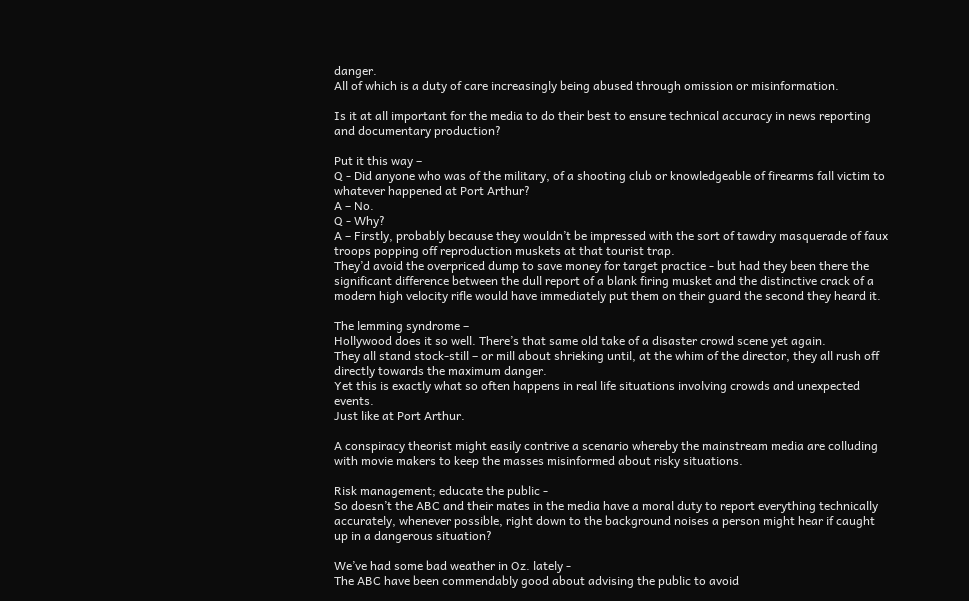danger.
All of which is a duty of care increasingly being abused through omission or misinformation.

Is it at all important for the media to do their best to ensure technical accuracy in news reporting and documentary production?

Put it this way –
Q - Did anyone who was of the military, of a shooting club or knowledgeable of firearms fall victim to whatever happened at Port Arthur?
A – No.
Q - Why?
A – Firstly, probably because they wouldn’t be impressed with the sort of tawdry masquerade of faux troops popping off reproduction muskets at that tourist trap.
They’d avoid the overpriced dump to save money for target practice - but had they been there the significant difference between the dull report of a blank firing musket and the distinctive crack of a modern high velocity rifle would have immediately put them on their guard the second they heard it.

The lemming syndrome –
Hollywood does it so well. There’s that same old take of a disaster crowd scene yet again.
They all stand stock-still – or mill about shrieking until, at the whim of the director, they all rush off directly towards the maximum danger.
Yet this is exactly what so often happens in real life situations involving crowds and unexpected events.
Just like at Port Arthur.

A conspiracy theorist might easily contrive a scenario whereby the mainstream media are colluding with movie makers to keep the masses misinformed about risky situations.

Risk management; educate the public -
So doesn’t the ABC and their mates in the media have a moral duty to report everything technically accurately, whenever possible, right down to the background noises a person might hear if caught up in a dangerous situation?

We’ve had some bad weather in Oz. lately -
The ABC have been commendably good about advising the public to avoid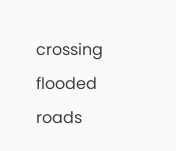crossing flooded roads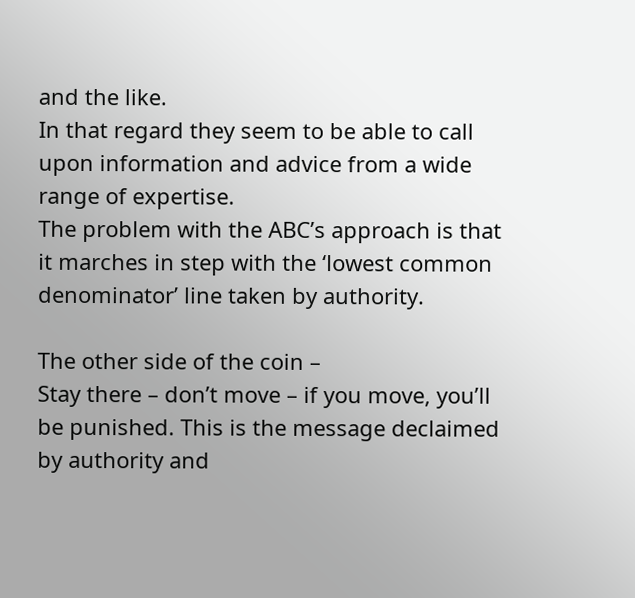and the like.
In that regard they seem to be able to call upon information and advice from a wide range of expertise.
The problem with the ABC’s approach is that it marches in step with the ‘lowest common denominator’ line taken by authority.

The other side of the coin –
Stay there – don’t move – if you move, you’ll be punished. This is the message declaimed by authority and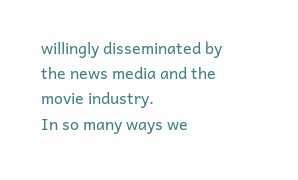willingly disseminated by the news media and the movie industry.
In so many ways we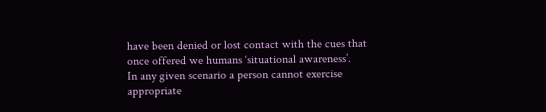have been denied or lost contact with the cues that once offered we humans ‘situational awareness’.
In any given scenario a person cannot exercise appropriate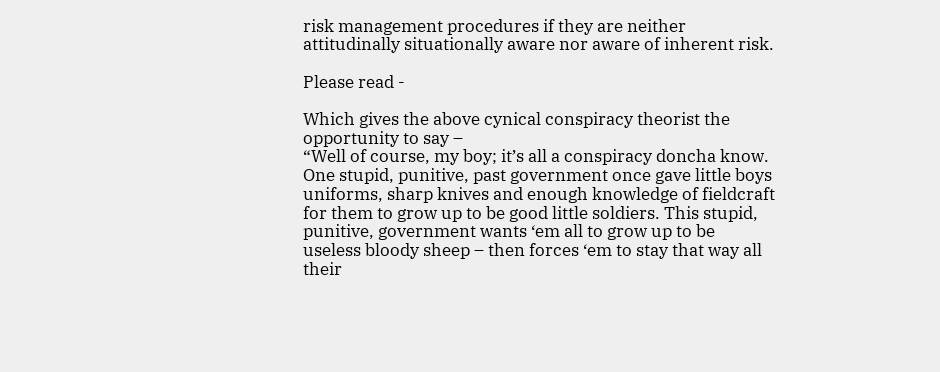risk management procedures if they are neither attitudinally situationally aware nor aware of inherent risk.

Please read -

Which gives the above cynical conspiracy theorist the opportunity to say –
“Well of course, my boy; it’s all a conspiracy doncha know. One stupid, punitive, past government once gave little boys uniforms, sharp knives and enough knowledge of fieldcraft for them to grow up to be good little soldiers. This stupid, punitive, government wants ‘em all to grow up to be useless bloody sheep – then forces ‘em to stay that way all their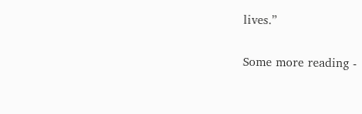lives.”

Some more reading -